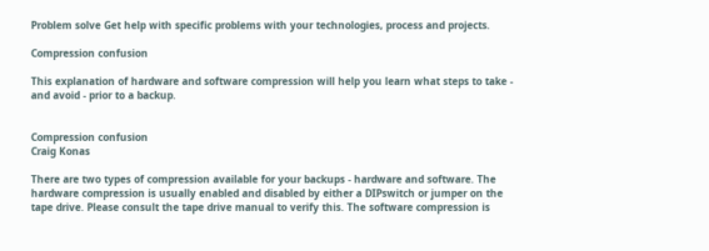Problem solve Get help with specific problems with your technologies, process and projects.

Compression confusion

This explanation of hardware and software compression will help you learn what steps to take - and avoid - prior to a backup.


Compression confusion
Craig Konas

There are two types of compression available for your backups - hardware and software. The hardware compression is usually enabled and disabled by either a DIPswitch or jumper on the tape drive. Please consult the tape drive manual to verify this. The software compression is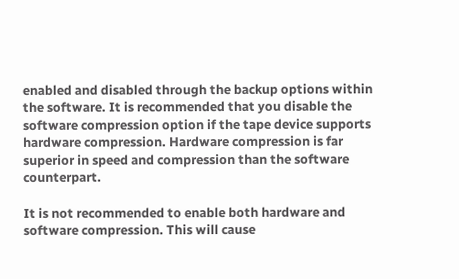enabled and disabled through the backup options within the software. It is recommended that you disable the software compression option if the tape device supports hardware compression. Hardware compression is far superior in speed and compression than the software counterpart.

It is not recommended to enable both hardware and software compression. This will cause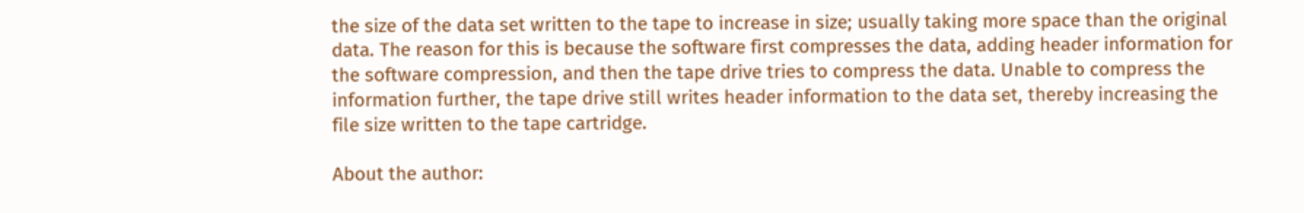the size of the data set written to the tape to increase in size; usually taking more space than the original data. The reason for this is because the software first compresses the data, adding header information for the software compression, and then the tape drive tries to compress the data. Unable to compress the information further, the tape drive still writes header information to the data set, thereby increasing the file size written to the tape cartridge.

About the author: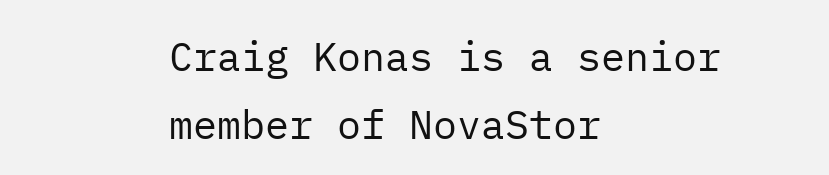Craig Konas is a senior member of NovaStor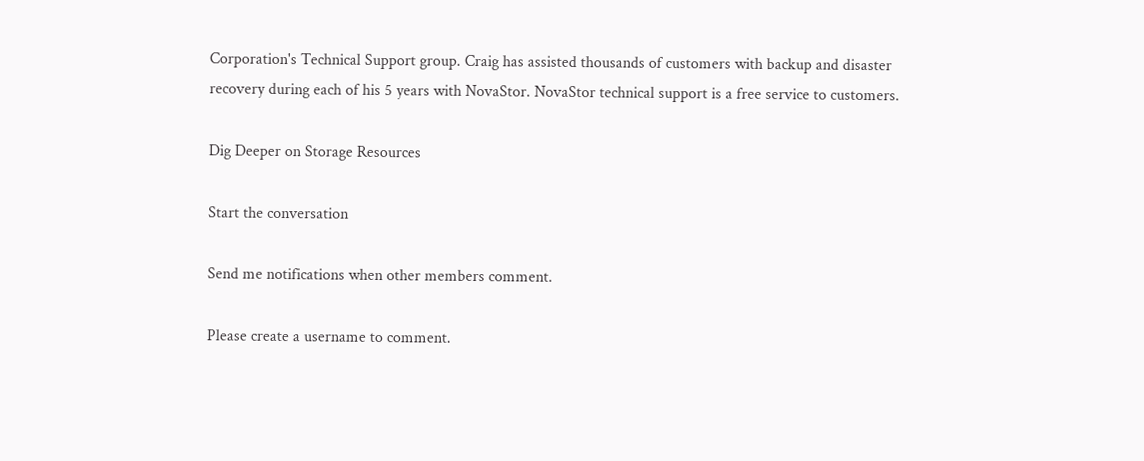Corporation's Technical Support group. Craig has assisted thousands of customers with backup and disaster recovery during each of his 5 years with NovaStor. NovaStor technical support is a free service to customers.

Dig Deeper on Storage Resources

Start the conversation

Send me notifications when other members comment.

Please create a username to comment.